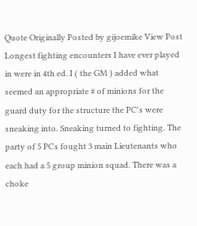Quote Originally Posted by gijoemike View Post
Longest fighting encounters I have ever played in were in 4th ed. I ( the GM ) added what seemed an appropriate # of minions for the guard duty for the structure the PC's were sneaking into. Sneaking turned to fighting. The party of 5 PCs fought 3 main Lieutenants who each had a 5 group minion squad. There was a choke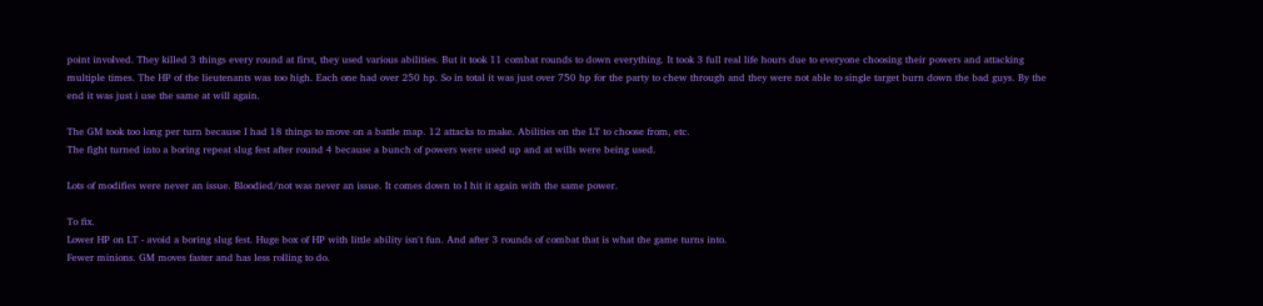point involved. They killed 3 things every round at first, they used various abilities. But it took 11 combat rounds to down everything. It took 3 full real life hours due to everyone choosing their powers and attacking multiple times. The HP of the lieutenants was too high. Each one had over 250 hp. So in total it was just over 750 hp for the party to chew through and they were not able to single target burn down the bad guys. By the end it was just i use the same at will again.

The GM took too long per turn because I had 18 things to move on a battle map. 12 attacks to make. Abilities on the LT to choose from, etc.
The fight turned into a boring repeat slug fest after round 4 because a bunch of powers were used up and at wills were being used.

Lots of modifies were never an issue. Bloodied/not was never an issue. It comes down to I hit it again with the same power.

To fix.
Lower HP on LT - avoid a boring slug fest. Huge box of HP with little ability isn't fun. And after 3 rounds of combat that is what the game turns into.
Fewer minions. GM moves faster and has less rolling to do.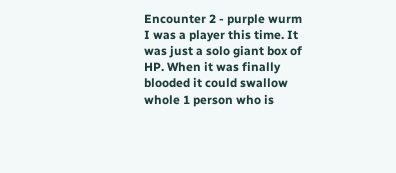Encounter 2 - purple wurm
I was a player this time. It was just a solo giant box of HP. When it was finally blooded it could swallow whole 1 person who is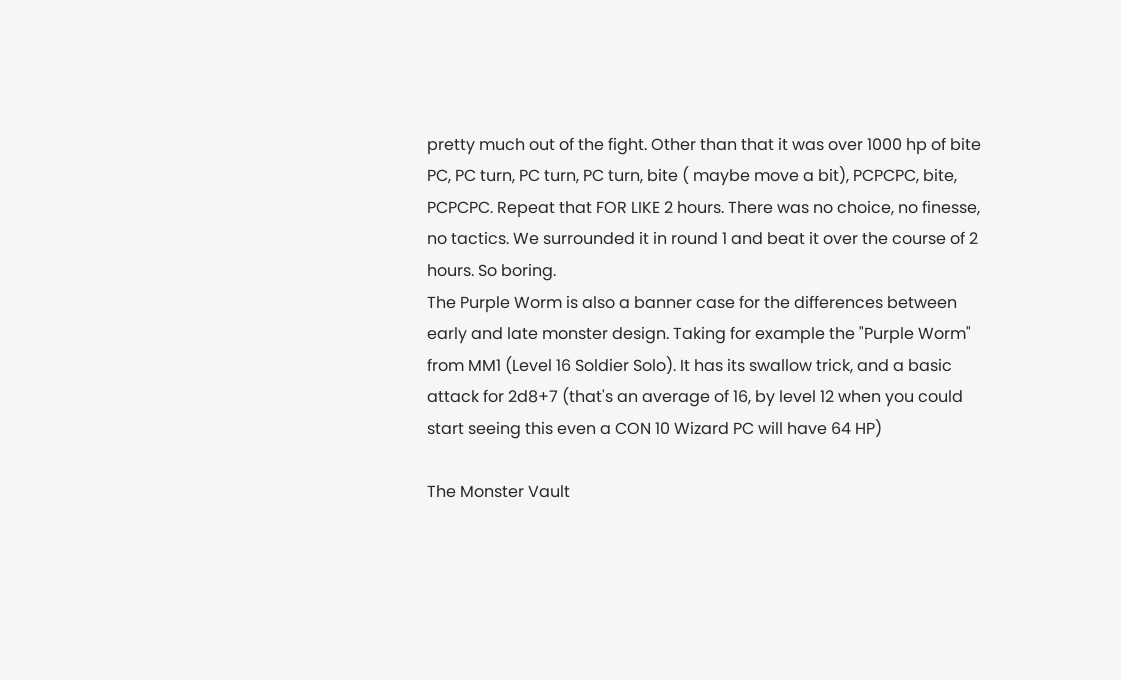pretty much out of the fight. Other than that it was over 1000 hp of bite PC, PC turn, PC turn, PC turn, bite ( maybe move a bit), PCPCPC, bite, PCPCPC. Repeat that FOR LIKE 2 hours. There was no choice, no finesse, no tactics. We surrounded it in round 1 and beat it over the course of 2 hours. So boring.
The Purple Worm is also a banner case for the differences between early and late monster design. Taking for example the "Purple Worm" from MM1 (Level 16 Soldier Solo). It has its swallow trick, and a basic attack for 2d8+7 (that's an average of 16, by level 12 when you could start seeing this even a CON 10 Wizard PC will have 64 HP)

The Monster Vault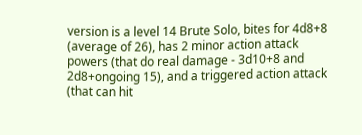version is a level 14 Brute Solo, bites for 4d8+8 (average of 26), has 2 minor action attack powers (that do real damage - 3d10+8 and 2d8+ongoing 15), and a triggered action attack (that can hit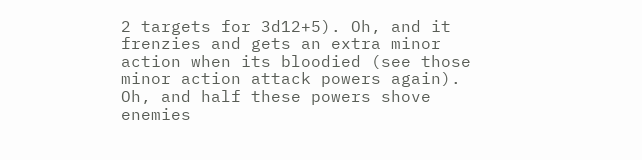2 targets for 3d12+5). Oh, and it frenzies and gets an extra minor action when its bloodied (see those minor action attack powers again). Oh, and half these powers shove enemies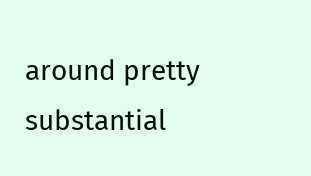around pretty substantial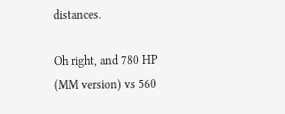distances.

Oh right, and 780 HP (MM version) vs 560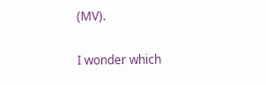(MV).

I wonder which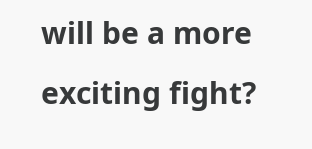will be a more exciting fight?